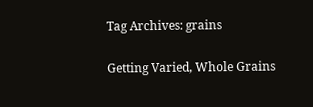Tag Archives: grains

Getting Varied, Whole Grains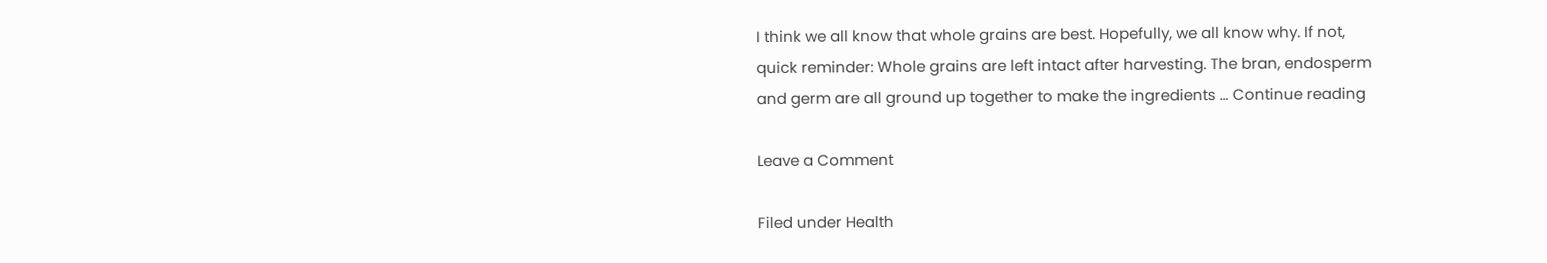I think we all know that whole grains are best. Hopefully, we all know why. If not, quick reminder: Whole grains are left intact after harvesting. The bran, endosperm and germ are all ground up together to make the ingredients … Continue reading

Leave a Comment

Filed under Health